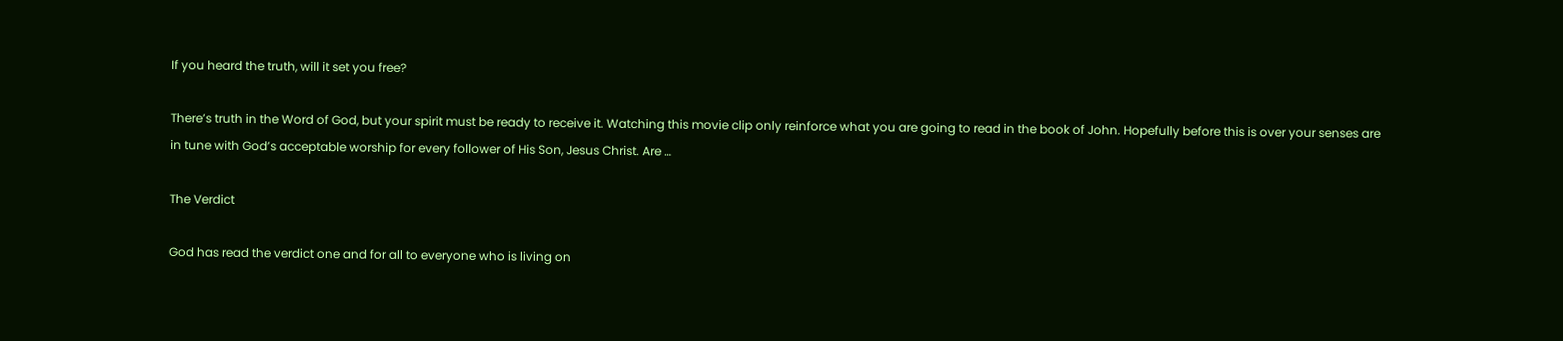If you heard the truth, will it set you free?

There’s truth in the Word of God, but your spirit must be ready to receive it. Watching this movie clip only reinforce what you are going to read in the book of John. Hopefully before this is over your senses are in tune with God’s acceptable worship for every follower of His Son, Jesus Christ. Are …

The Verdict

God has read the verdict one and for all to everyone who is living on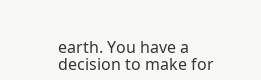earth. You have a decision to make for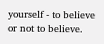yourself - to believe or not to believe.